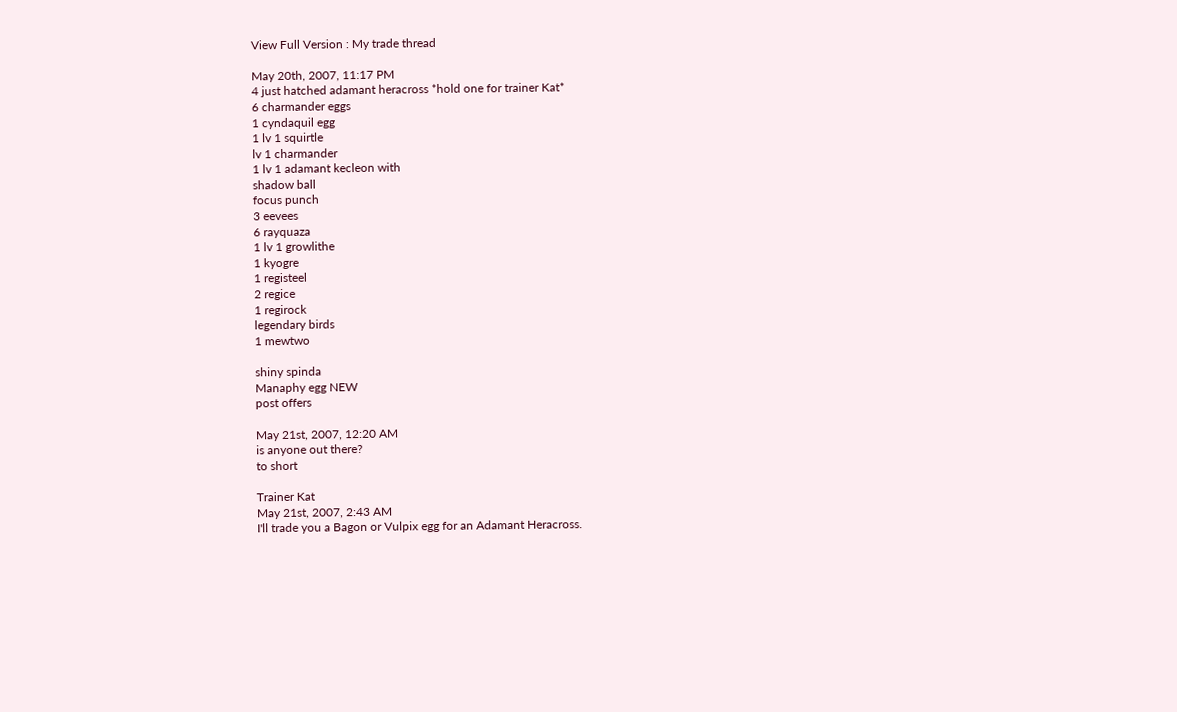View Full Version : My trade thread

May 20th, 2007, 11:17 PM
4 just hatched adamant heracross *hold one for trainer Kat*
6 charmander eggs
1 cyndaquil egg
1 lv 1 squirtle
lv 1 charmander
1 lv 1 adamant kecleon with
shadow ball
focus punch
3 eevees
6 rayquaza
1 lv 1 growlithe
1 kyogre
1 registeel
2 regice
1 regirock
legendary birds
1 mewtwo

shiny spinda
Manaphy egg NEW
post offers

May 21st, 2007, 12:20 AM
is anyone out there?
to short

Trainer Kat
May 21st, 2007, 2:43 AM
I'll trade you a Bagon or Vulpix egg for an Adamant Heracross.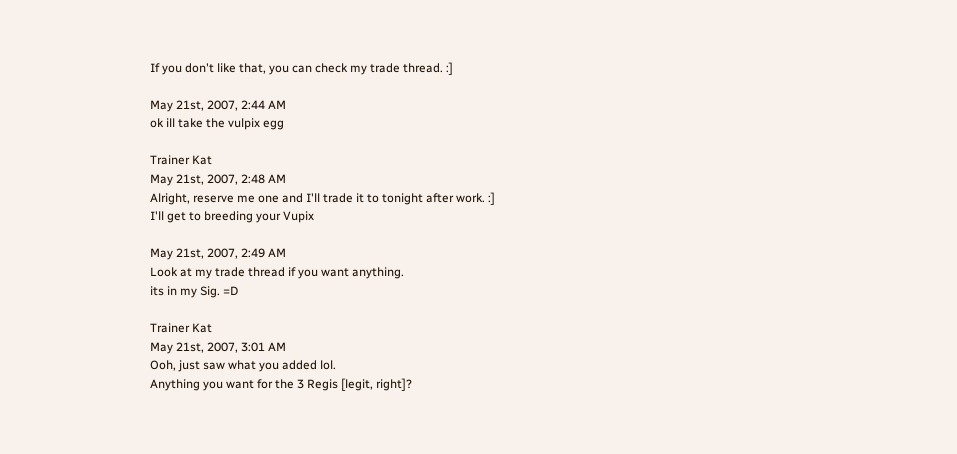If you don't like that, you can check my trade thread. :]

May 21st, 2007, 2:44 AM
ok ill take the vulpix egg

Trainer Kat
May 21st, 2007, 2:48 AM
Alright, reserve me one and I'll trade it to tonight after work. :]
I'll get to breeding your Vupix

May 21st, 2007, 2:49 AM
Look at my trade thread if you want anything.
its in my Sig. =D

Trainer Kat
May 21st, 2007, 3:01 AM
Ooh, just saw what you added lol.
Anything you want for the 3 Regis [legit, right]?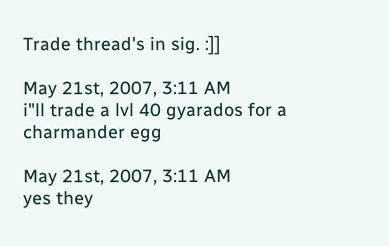Trade thread's in sig. :]]

May 21st, 2007, 3:11 AM
i"ll trade a lvl 40 gyarados for a charmander egg

May 21st, 2007, 3:11 AM
yes they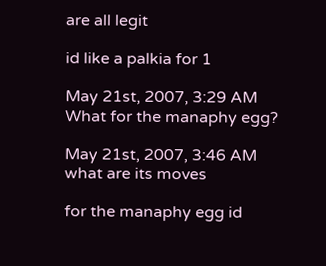are all legit

id like a palkia for 1

May 21st, 2007, 3:29 AM
What for the manaphy egg?

May 21st, 2007, 3:46 AM
what are its moves

for the manaphy egg id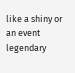like a shiny or an event legendary